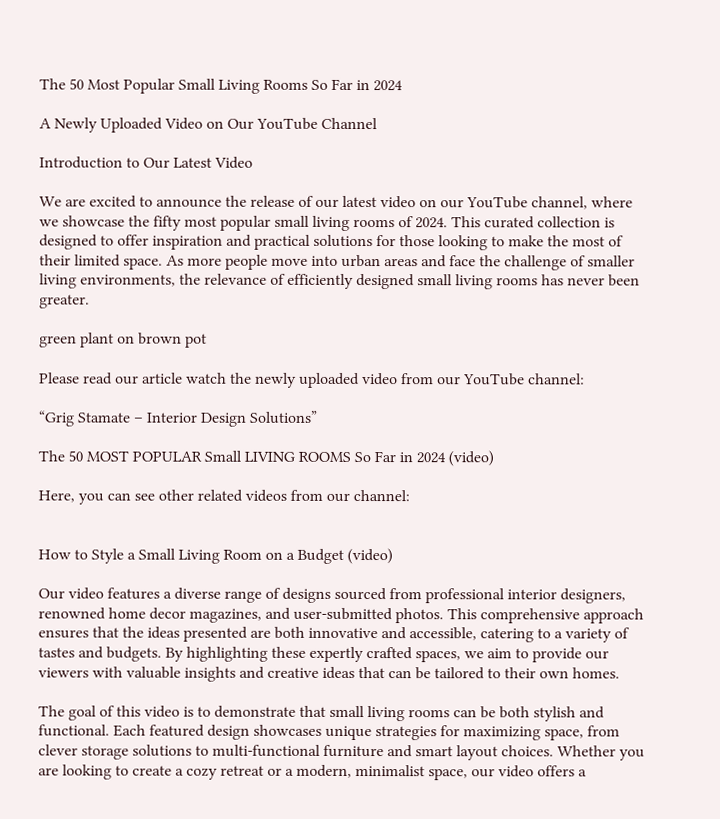The 50 Most Popular Small Living Rooms So Far in 2024

A Newly Uploaded Video on Our YouTube Channel

Introduction to Our Latest Video

We are excited to announce the release of our latest video on our YouTube channel, where we showcase the fifty most popular small living rooms of 2024. This curated collection is designed to offer inspiration and practical solutions for those looking to make the most of their limited space. As more people move into urban areas and face the challenge of smaller living environments, the relevance of efficiently designed small living rooms has never been greater.

green plant on brown pot

Please read our article watch the newly uploaded video from our YouTube channel:

“Grig Stamate – Interior Design Solutions”

The 50 MOST POPULAR Small LIVING ROOMS So Far in 2024 (video)

Here, you can see other related videos from our channel:


How to Style a Small Living Room on a Budget (video)

Our video features a diverse range of designs sourced from professional interior designers, renowned home decor magazines, and user-submitted photos. This comprehensive approach ensures that the ideas presented are both innovative and accessible, catering to a variety of tastes and budgets. By highlighting these expertly crafted spaces, we aim to provide our viewers with valuable insights and creative ideas that can be tailored to their own homes.

The goal of this video is to demonstrate that small living rooms can be both stylish and functional. Each featured design showcases unique strategies for maximizing space, from clever storage solutions to multi-functional furniture and smart layout choices. Whether you are looking to create a cozy retreat or a modern, minimalist space, our video offers a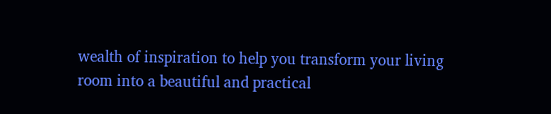wealth of inspiration to help you transform your living room into a beautiful and practical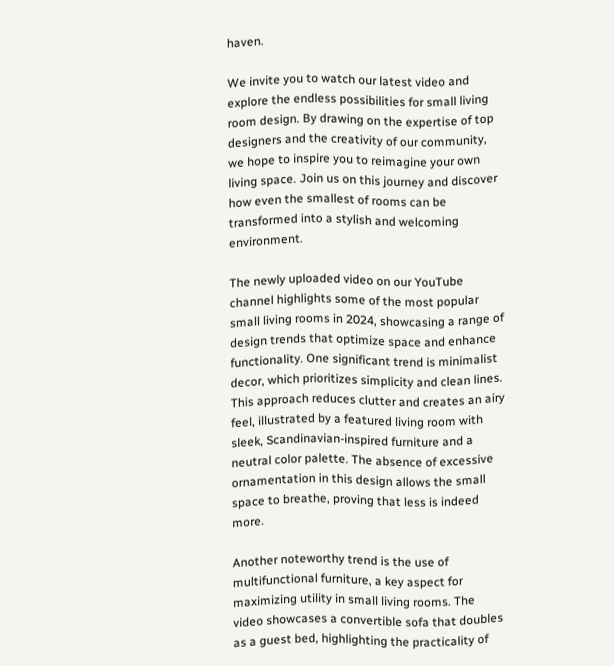haven.

We invite you to watch our latest video and explore the endless possibilities for small living room design. By drawing on the expertise of top designers and the creativity of our community, we hope to inspire you to reimagine your own living space. Join us on this journey and discover how even the smallest of rooms can be transformed into a stylish and welcoming environment.

The newly uploaded video on our YouTube channel highlights some of the most popular small living rooms in 2024, showcasing a range of design trends that optimize space and enhance functionality. One significant trend is minimalist decor, which prioritizes simplicity and clean lines. This approach reduces clutter and creates an airy feel, illustrated by a featured living room with sleek, Scandinavian-inspired furniture and a neutral color palette. The absence of excessive ornamentation in this design allows the small space to breathe, proving that less is indeed more.

Another noteworthy trend is the use of multifunctional furniture, a key aspect for maximizing utility in small living rooms. The video showcases a convertible sofa that doubles as a guest bed, highlighting the practicality of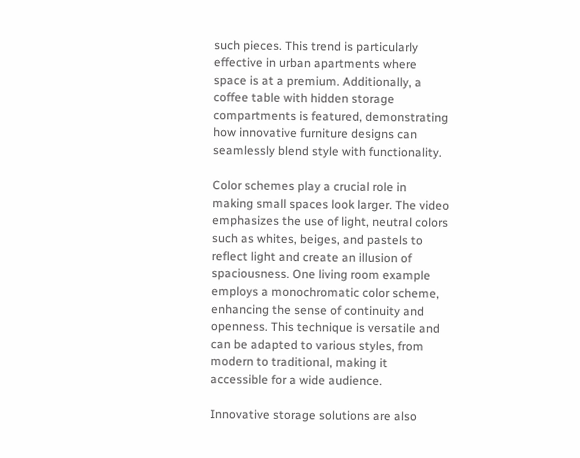such pieces. This trend is particularly effective in urban apartments where space is at a premium. Additionally, a coffee table with hidden storage compartments is featured, demonstrating how innovative furniture designs can seamlessly blend style with functionality.

Color schemes play a crucial role in making small spaces look larger. The video emphasizes the use of light, neutral colors such as whites, beiges, and pastels to reflect light and create an illusion of spaciousness. One living room example employs a monochromatic color scheme, enhancing the sense of continuity and openness. This technique is versatile and can be adapted to various styles, from modern to traditional, making it accessible for a wide audience.

Innovative storage solutions are also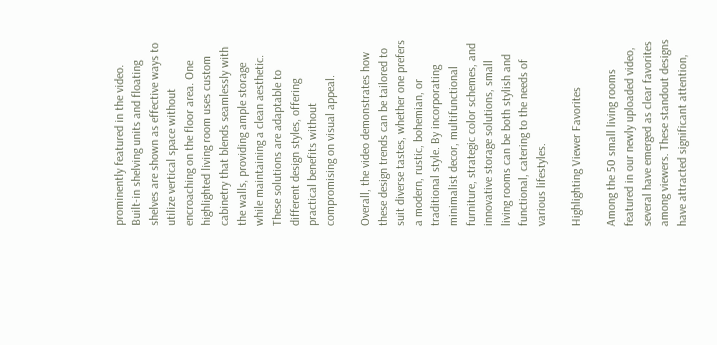prominently featured in the video. Built-in shelving units and floating shelves are shown as effective ways to utilize vertical space without encroaching on the floor area. One highlighted living room uses custom cabinetry that blends seamlessly with the walls, providing ample storage while maintaining a clean aesthetic. These solutions are adaptable to different design styles, offering practical benefits without compromising on visual appeal.

Overall, the video demonstrates how these design trends can be tailored to suit diverse tastes, whether one prefers a modern, rustic, bohemian, or traditional style. By incorporating minimalist decor, multifunctional furniture, strategic color schemes, and innovative storage solutions, small living rooms can be both stylish and functional, catering to the needs of various lifestyles.

Highlighting Viewer Favorites

Among the 50 small living rooms featured in our newly uploaded video, several have emerged as clear favorites among viewers. These standout designs have attracted significant attention,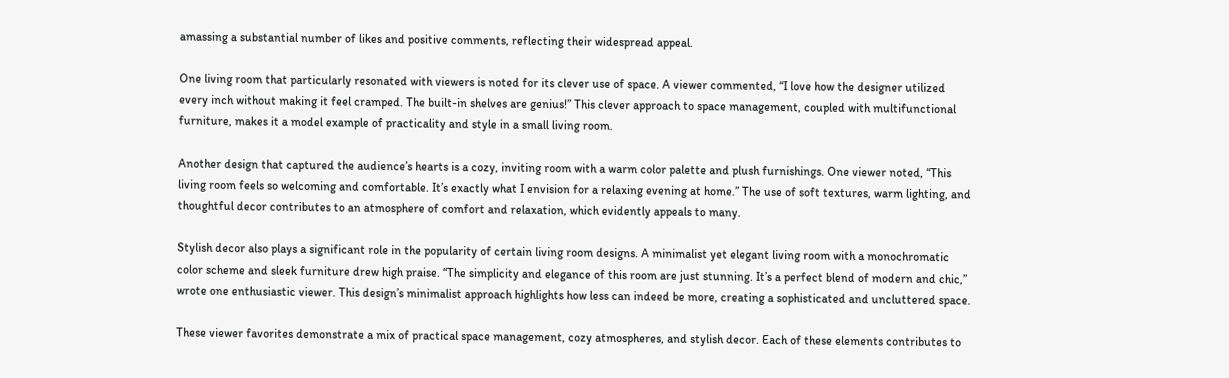amassing a substantial number of likes and positive comments, reflecting their widespread appeal.

One living room that particularly resonated with viewers is noted for its clever use of space. A viewer commented, “I love how the designer utilized every inch without making it feel cramped. The built-in shelves are genius!” This clever approach to space management, coupled with multifunctional furniture, makes it a model example of practicality and style in a small living room.

Another design that captured the audience’s hearts is a cozy, inviting room with a warm color palette and plush furnishings. One viewer noted, “This living room feels so welcoming and comfortable. It’s exactly what I envision for a relaxing evening at home.” The use of soft textures, warm lighting, and thoughtful decor contributes to an atmosphere of comfort and relaxation, which evidently appeals to many.

Stylish decor also plays a significant role in the popularity of certain living room designs. A minimalist yet elegant living room with a monochromatic color scheme and sleek furniture drew high praise. “The simplicity and elegance of this room are just stunning. It’s a perfect blend of modern and chic,” wrote one enthusiastic viewer. This design’s minimalist approach highlights how less can indeed be more, creating a sophisticated and uncluttered space.

These viewer favorites demonstrate a mix of practical space management, cozy atmospheres, and stylish decor. Each of these elements contributes to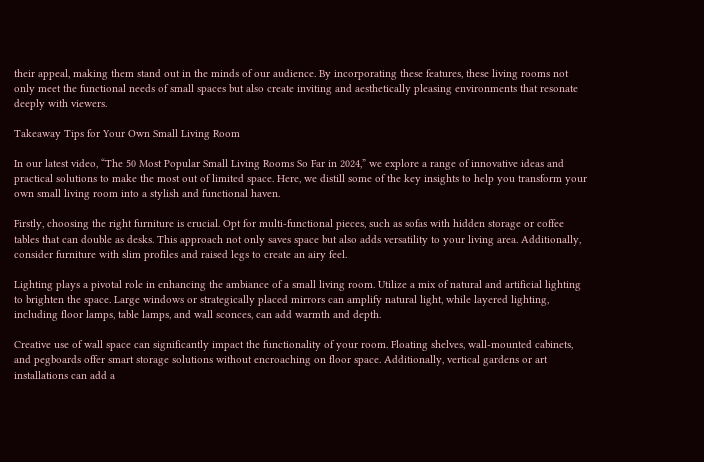their appeal, making them stand out in the minds of our audience. By incorporating these features, these living rooms not only meet the functional needs of small spaces but also create inviting and aesthetically pleasing environments that resonate deeply with viewers.

Takeaway Tips for Your Own Small Living Room

In our latest video, “The 50 Most Popular Small Living Rooms So Far in 2024,” we explore a range of innovative ideas and practical solutions to make the most out of limited space. Here, we distill some of the key insights to help you transform your own small living room into a stylish and functional haven.

Firstly, choosing the right furniture is crucial. Opt for multi-functional pieces, such as sofas with hidden storage or coffee tables that can double as desks. This approach not only saves space but also adds versatility to your living area. Additionally, consider furniture with slim profiles and raised legs to create an airy feel.

Lighting plays a pivotal role in enhancing the ambiance of a small living room. Utilize a mix of natural and artificial lighting to brighten the space. Large windows or strategically placed mirrors can amplify natural light, while layered lighting, including floor lamps, table lamps, and wall sconces, can add warmth and depth.

Creative use of wall space can significantly impact the functionality of your room. Floating shelves, wall-mounted cabinets, and pegboards offer smart storage solutions without encroaching on floor space. Additionally, vertical gardens or art installations can add a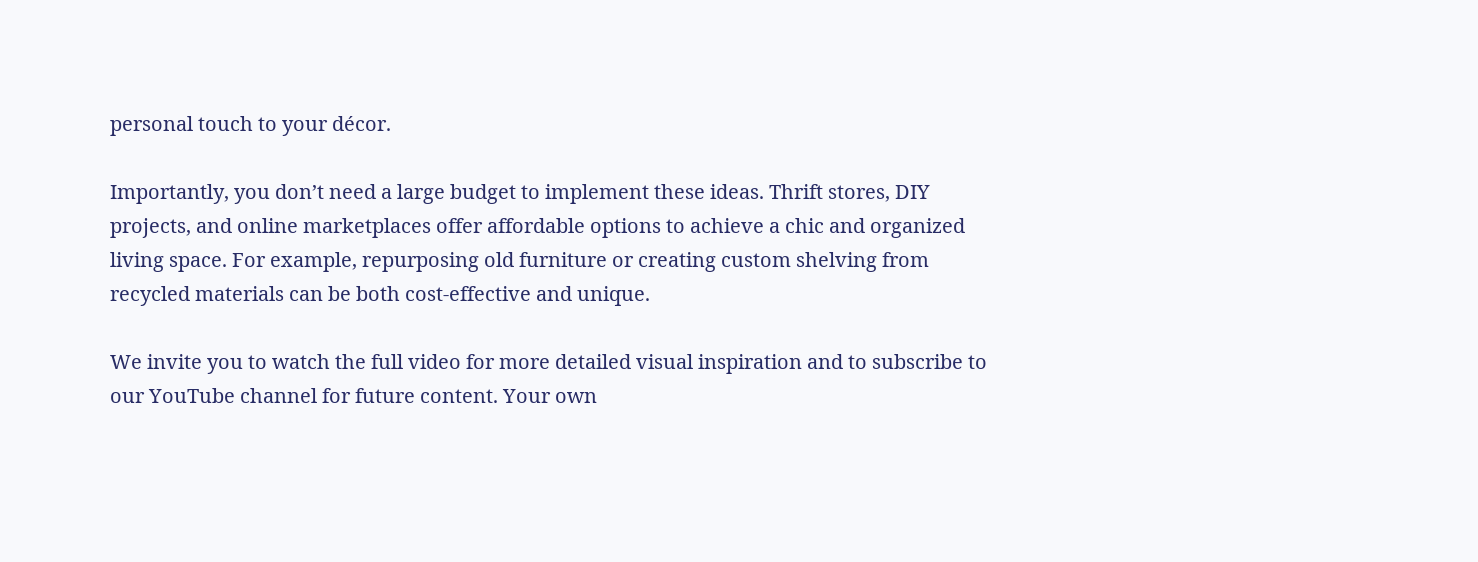personal touch to your décor.

Importantly, you don’t need a large budget to implement these ideas. Thrift stores, DIY projects, and online marketplaces offer affordable options to achieve a chic and organized living space. For example, repurposing old furniture or creating custom shelving from recycled materials can be both cost-effective and unique.

We invite you to watch the full video for more detailed visual inspiration and to subscribe to our YouTube channel for future content. Your own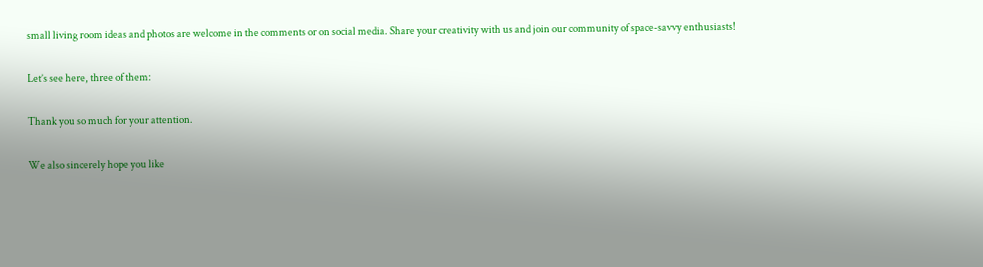small living room ideas and photos are welcome in the comments or on social media. Share your creativity with us and join our community of space-savvy enthusiasts!

Let’s see here, three of them:

Thank you so much for your attention.

We also sincerely hope you like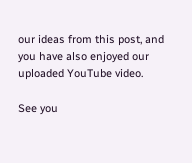our ideas from this post, and you have also enjoyed our uploaded YouTube video.

See you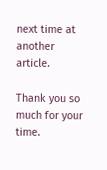next time at another article.

Thank you so much for your time.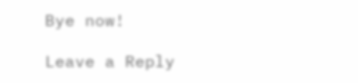Bye now!

Leave a Reply